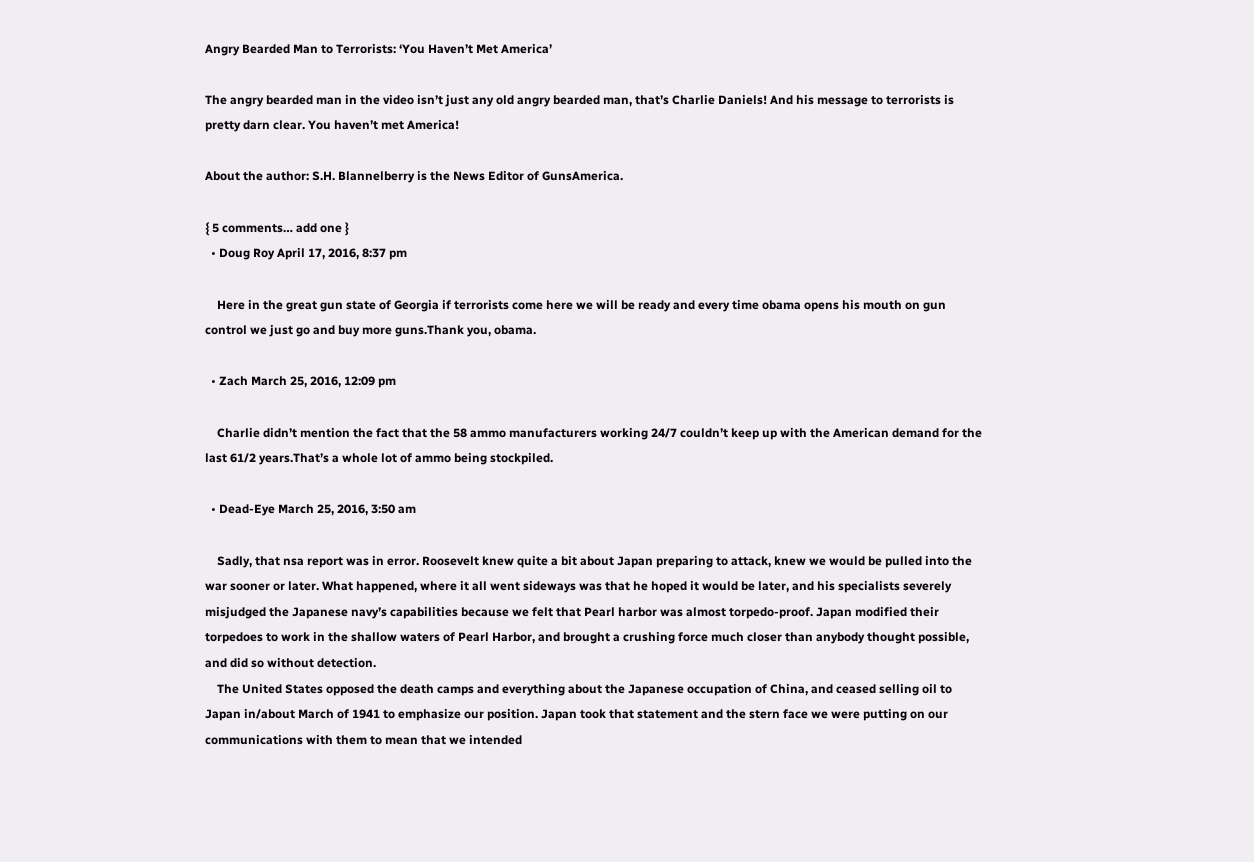Angry Bearded Man to Terrorists: ‘You Haven’t Met America’

The angry bearded man in the video isn’t just any old angry bearded man, that’s Charlie Daniels! And his message to terrorists is pretty darn clear. You haven’t met America!

About the author: S.H. Blannelberry is the News Editor of GunsAmerica.

{ 5 comments… add one }
  • Doug Roy April 17, 2016, 8:37 pm

    Here in the great gun state of Georgia if terrorists come here we will be ready and every time obama opens his mouth on gun control we just go and buy more guns.Thank you, obama.

  • Zach March 25, 2016, 12:09 pm

    Charlie didn’t mention the fact that the 58 ammo manufacturers working 24/7 couldn’t keep up with the American demand for the last 61/2 years.That’s a whole lot of ammo being stockpiled.

  • Dead-Eye March 25, 2016, 3:50 am

    Sadly, that nsa report was in error. Roosevelt knew quite a bit about Japan preparing to attack, knew we would be pulled into the war sooner or later. What happened, where it all went sideways was that he hoped it would be later, and his specialists severely misjudged the Japanese navy’s capabilities because we felt that Pearl harbor was almost torpedo-proof. Japan modified their torpedoes to work in the shallow waters of Pearl Harbor, and brought a crushing force much closer than anybody thought possible, and did so without detection.
    The United States opposed the death camps and everything about the Japanese occupation of China, and ceased selling oil to Japan in/about March of 1941 to emphasize our position. Japan took that statement and the stern face we were putting on our communications with them to mean that we intended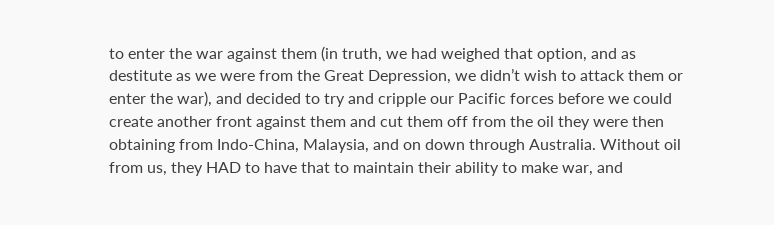to enter the war against them (in truth, we had weighed that option, and as destitute as we were from the Great Depression, we didn’t wish to attack them or enter the war), and decided to try and cripple our Pacific forces before we could create another front against them and cut them off from the oil they were then obtaining from Indo-China, Malaysia, and on down through Australia. Without oil from us, they HAD to have that to maintain their ability to make war, and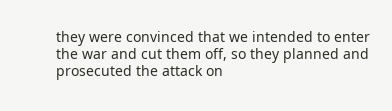they were convinced that we intended to enter the war and cut them off, so they planned and prosecuted the attack on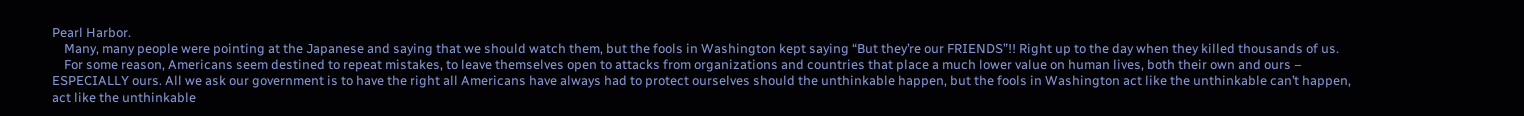Pearl Harbor.
    Many, many people were pointing at the Japanese and saying that we should watch them, but the fools in Washington kept saying “But they’re our FRIENDS”!! Right up to the day when they killed thousands of us.
    For some reason, Americans seem destined to repeat mistakes, to leave themselves open to attacks from organizations and countries that place a much lower value on human lives, both their own and ours – ESPECIALLY ours. All we ask our government is to have the right all Americans have always had to protect ourselves should the unthinkable happen, but the fools in Washington act like the unthinkable can’t happen, act like the unthinkable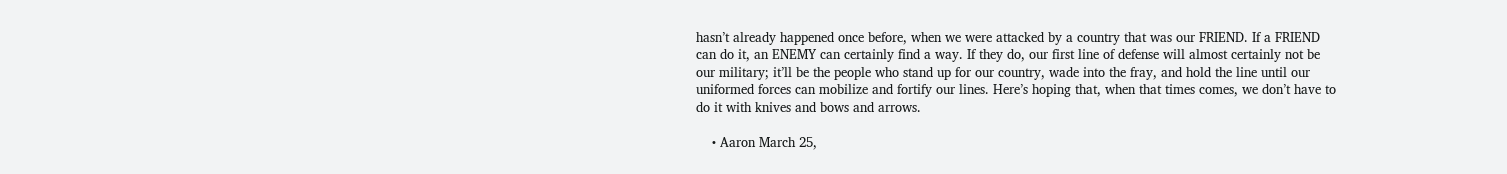hasn’t already happened once before, when we were attacked by a country that was our FRIEND. If a FRIEND can do it, an ENEMY can certainly find a way. If they do, our first line of defense will almost certainly not be our military; it’ll be the people who stand up for our country, wade into the fray, and hold the line until our uniformed forces can mobilize and fortify our lines. Here’s hoping that, when that times comes, we don’t have to do it with knives and bows and arrows.

    • Aaron March 25,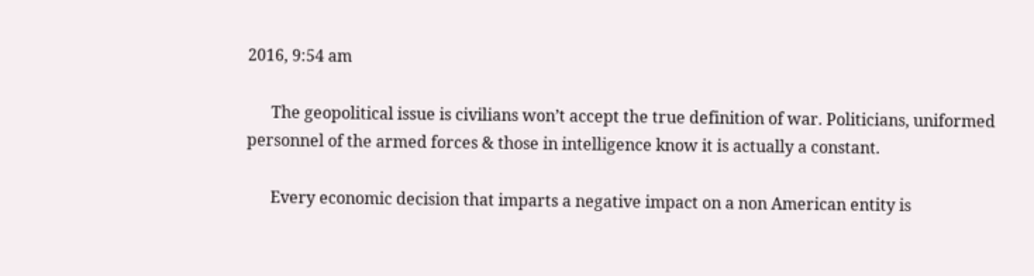2016, 9:54 am

      The geopolitical issue is civilians won’t accept the true definition of war. Politicians, uniformed personnel of the armed forces & those in intelligence know it is actually a constant.

      Every economic decision that imparts a negative impact on a non American entity is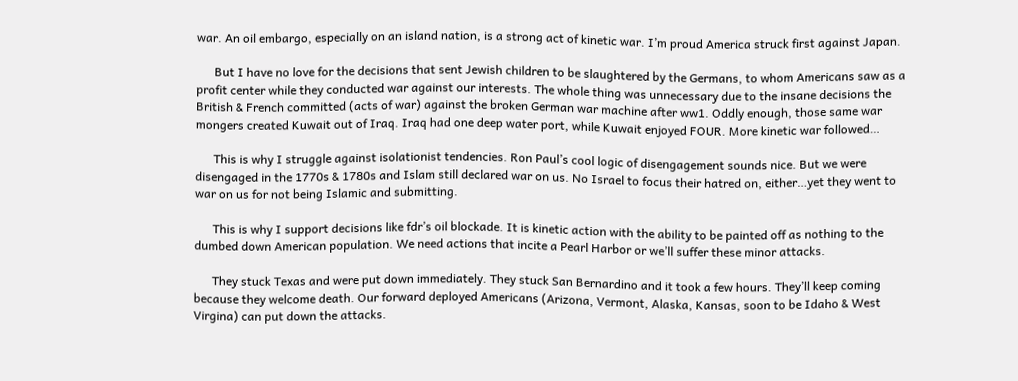war. An oil embargo, especially on an island nation, is a strong act of kinetic war. I’m proud America struck first against Japan.

      But I have no love for the decisions that sent Jewish children to be slaughtered by the Germans, to whom Americans saw as a profit center while they conducted war against our interests. The whole thing was unnecessary due to the insane decisions the British & French committed (acts of war) against the broken German war machine after ww1. Oddly enough, those same war mongers created Kuwait out of Iraq. Iraq had one deep water port, while Kuwait enjoyed FOUR. More kinetic war followed…

      This is why I struggle against isolationist tendencies. Ron Paul’s cool logic of disengagement sounds nice. But we were disengaged in the 1770s & 1780s and Islam still declared war on us. No Israel to focus their hatred on, either…yet they went to war on us for not being Islamic and submitting.

      This is why I support decisions like fdr’s oil blockade. It is kinetic action with the ability to be painted off as nothing to the dumbed down American population. We need actions that incite a Pearl Harbor or we’ll suffer these minor attacks.

      They stuck Texas and were put down immediately. They stuck San Bernardino and it took a few hours. They’ll keep coming because they welcome death. Our forward deployed Americans (Arizona, Vermont, Alaska, Kansas, soon to be Idaho & West Virgina) can put down the attacks.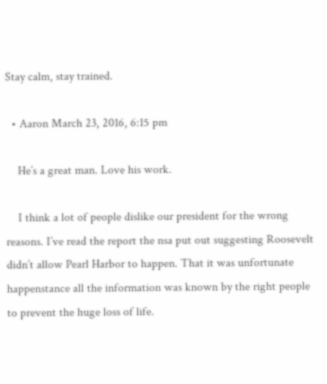Stay calm, stay trained.

  • Aaron March 23, 2016, 6:15 pm

    He’s a great man. Love his work.

    I think a lot of people dislike our president for the wrong reasons. I’ve read the report the nsa put out suggesting Roosevelt didn’t allow Pearl Harbor to happen. That it was unfortunate happenstance all the information was known by the right people to prevent the huge loss of life.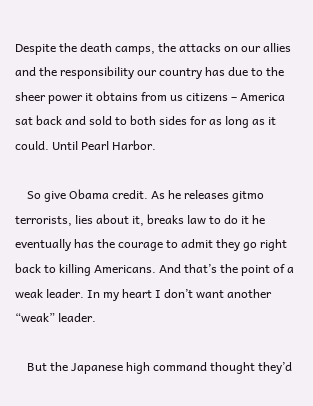Despite the death camps, the attacks on our allies and the responsibility our country has due to the sheer power it obtains from us citizens – America sat back and sold to both sides for as long as it could. Until Pearl Harbor.

    So give Obama credit. As he releases gitmo terrorists, lies about it, breaks law to do it he eventually has the courage to admit they go right back to killing Americans. And that’s the point of a weak leader. In my heart I don’t want another “weak” leader.

    But the Japanese high command thought they’d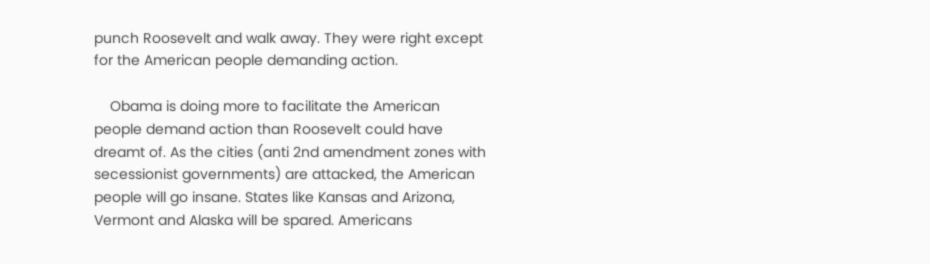punch Roosevelt and walk away. They were right except for the American people demanding action.

    Obama is doing more to facilitate the American people demand action than Roosevelt could have dreamt of. As the cities (anti 2nd amendment zones with secessionist governments) are attacked, the American people will go insane. States like Kansas and Arizona, Vermont and Alaska will be spared. Americans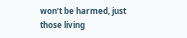won’t be harmed, just those living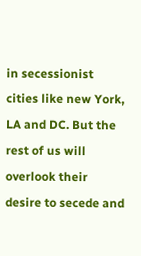in secessionist cities like new York, LA and DC. But the rest of us will overlook their desire to secede and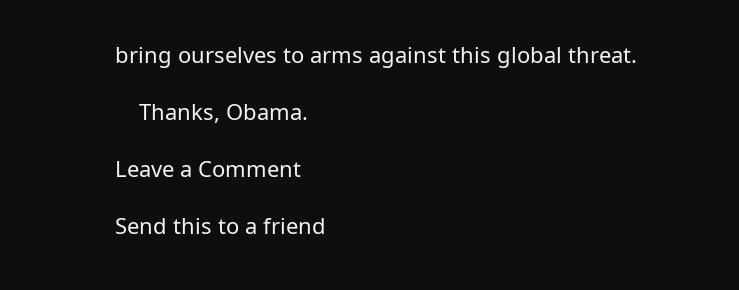bring ourselves to arms against this global threat.

    Thanks, Obama.

Leave a Comment

Send this to a friend